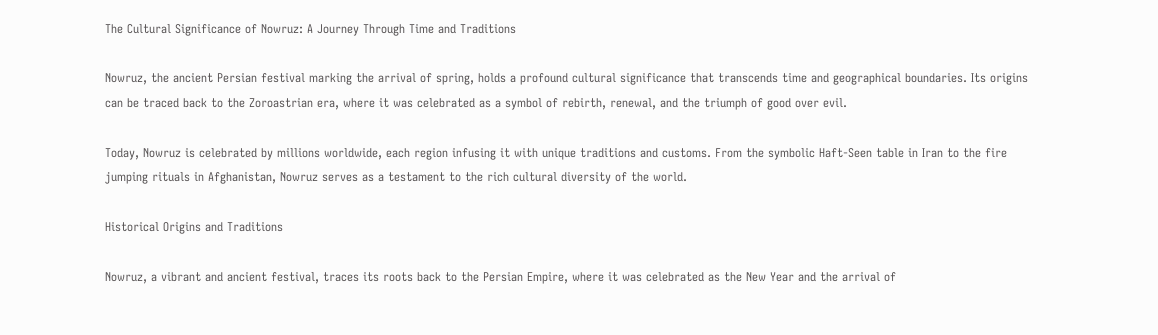The Cultural Significance of Nowruz: A Journey Through Time and Traditions

Nowruz, the ancient Persian festival marking the arrival of spring, holds a profound cultural significance that transcends time and geographical boundaries. Its origins can be traced back to the Zoroastrian era, where it was celebrated as a symbol of rebirth, renewal, and the triumph of good over evil.

Today, Nowruz is celebrated by millions worldwide, each region infusing it with unique traditions and customs. From the symbolic Haft-Seen table in Iran to the fire jumping rituals in Afghanistan, Nowruz serves as a testament to the rich cultural diversity of the world.

Historical Origins and Traditions

Nowruz, a vibrant and ancient festival, traces its roots back to the Persian Empire, where it was celebrated as the New Year and the arrival of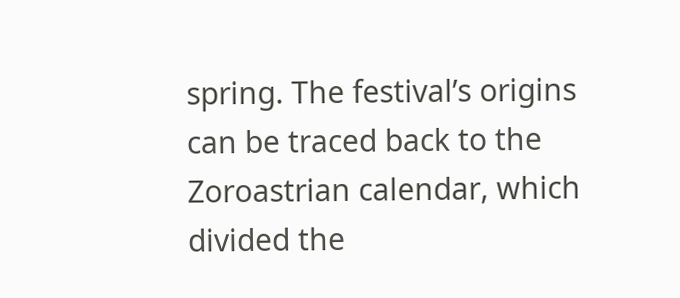spring. The festival’s origins can be traced back to the Zoroastrian calendar, which divided the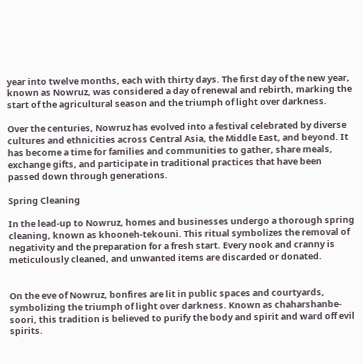year into twelve months, each with thirty days. The first day of the new year, known as Nowruz, was considered a day of renewal and rebirth, marking the start of the agricultural season and the triumph of light over darkness.

Over the centuries, Nowruz has evolved into a festival celebrated by diverse cultures and ethnicities across Central Asia, the Middle East, and beyond. It has become a time for families and communities to gather, share meals, exchange gifts, and participate in traditional practices that have been passed down through generations.

Spring Cleaning

In the lead-up to Nowruz, homes and businesses undergo a thorough spring cleaning, known as khooneh-tekouni. This ritual symbolizes the removal of negativity and the preparation for a fresh start. Every nook and cranny is meticulously cleaned, and unwanted items are discarded or donated.


On the eve of Nowruz, bonfires are lit in public spaces and courtyards, symbolizing the triumph of light over darkness. Known as chaharshanbe-soori, this tradition is believed to purify the body and spirit and ward off evil spirits.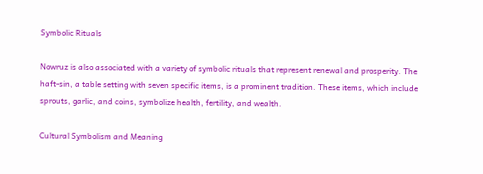Symbolic Rituals

Nowruz is also associated with a variety of symbolic rituals that represent renewal and prosperity. The haft-sin, a table setting with seven specific items, is a prominent tradition. These items, which include sprouts, garlic, and coins, symbolize health, fertility, and wealth.

Cultural Symbolism and Meaning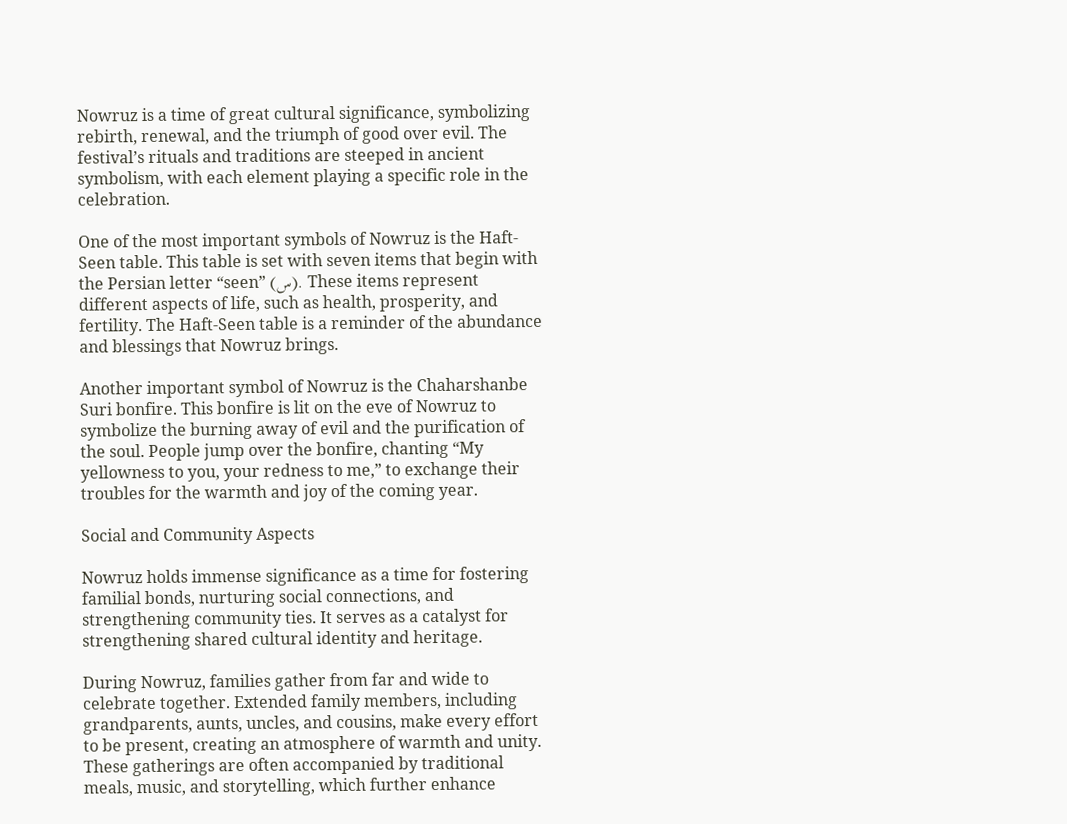Nowruz is a time of great cultural significance, symbolizing rebirth, renewal, and the triumph of good over evil. The festival’s rituals and traditions are steeped in ancient symbolism, with each element playing a specific role in the celebration.

One of the most important symbols of Nowruz is the Haft-Seen table. This table is set with seven items that begin with the Persian letter “seen” (س). These items represent different aspects of life, such as health, prosperity, and fertility. The Haft-Seen table is a reminder of the abundance and blessings that Nowruz brings.

Another important symbol of Nowruz is the Chaharshanbe Suri bonfire. This bonfire is lit on the eve of Nowruz to symbolize the burning away of evil and the purification of the soul. People jump over the bonfire, chanting “My yellowness to you, your redness to me,” to exchange their troubles for the warmth and joy of the coming year.

Social and Community Aspects

Nowruz holds immense significance as a time for fostering familial bonds, nurturing social connections, and strengthening community ties. It serves as a catalyst for strengthening shared cultural identity and heritage.

During Nowruz, families gather from far and wide to celebrate together. Extended family members, including grandparents, aunts, uncles, and cousins, make every effort to be present, creating an atmosphere of warmth and unity. These gatherings are often accompanied by traditional meals, music, and storytelling, which further enhance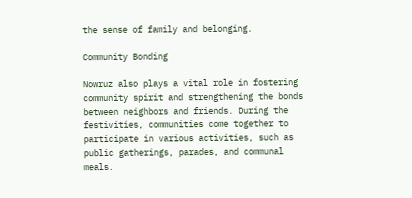the sense of family and belonging.

Community Bonding

Nowruz also plays a vital role in fostering community spirit and strengthening the bonds between neighbors and friends. During the festivities, communities come together to participate in various activities, such as public gatherings, parades, and communal meals.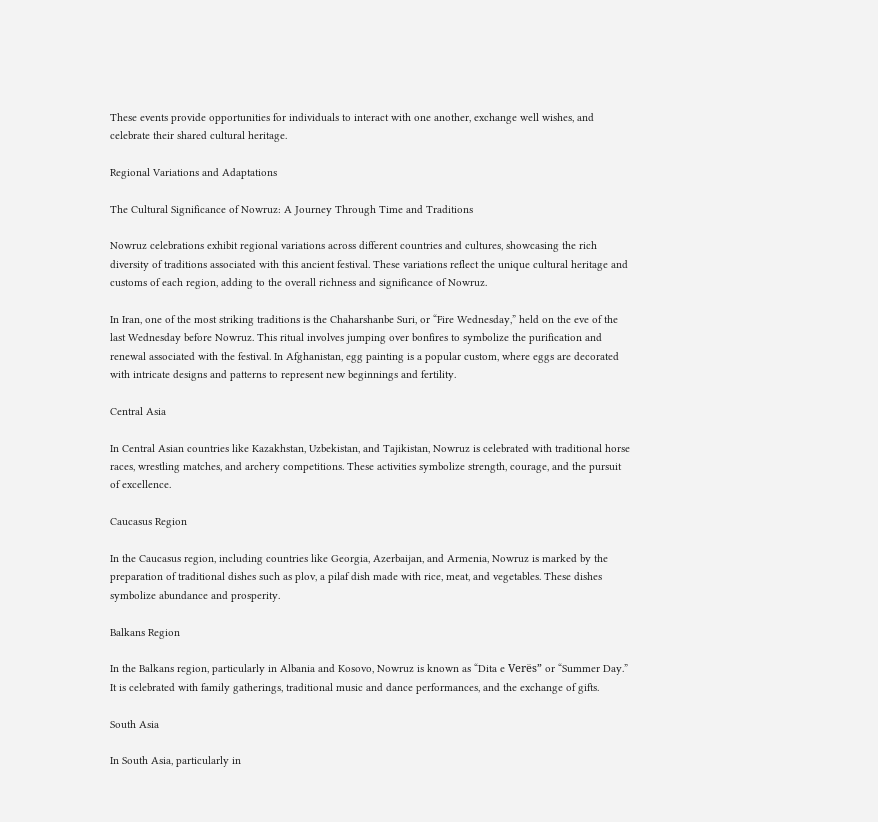These events provide opportunities for individuals to interact with one another, exchange well wishes, and celebrate their shared cultural heritage.

Regional Variations and Adaptations

The Cultural Significance of Nowruz: A Journey Through Time and Traditions

Nowruz celebrations exhibit regional variations across different countries and cultures, showcasing the rich diversity of traditions associated with this ancient festival. These variations reflect the unique cultural heritage and customs of each region, adding to the overall richness and significance of Nowruz.

In Iran, one of the most striking traditions is the Chaharshanbe Suri, or “Fire Wednesday,” held on the eve of the last Wednesday before Nowruz. This ritual involves jumping over bonfires to symbolize the purification and renewal associated with the festival. In Afghanistan, egg painting is a popular custom, where eggs are decorated with intricate designs and patterns to represent new beginnings and fertility.

Central Asia

In Central Asian countries like Kazakhstan, Uzbekistan, and Tajikistan, Nowruz is celebrated with traditional horse races, wrestling matches, and archery competitions. These activities symbolize strength, courage, and the pursuit of excellence.

Caucasus Region

In the Caucasus region, including countries like Georgia, Azerbaijan, and Armenia, Nowruz is marked by the preparation of traditional dishes such as plov, a pilaf dish made with rice, meat, and vegetables. These dishes symbolize abundance and prosperity.

Balkans Region

In the Balkans region, particularly in Albania and Kosovo, Nowruz is known as “Dita e Verës” or “Summer Day.” It is celebrated with family gatherings, traditional music and dance performances, and the exchange of gifts.

South Asia

In South Asia, particularly in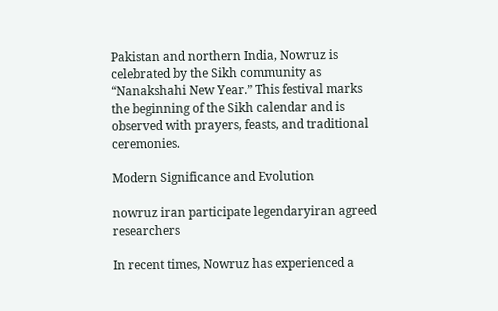Pakistan and northern India, Nowruz is celebrated by the Sikh community as “Nanakshahi New Year.” This festival marks the beginning of the Sikh calendar and is observed with prayers, feasts, and traditional ceremonies.

Modern Significance and Evolution

nowruz iran participate legendaryiran agreed researchers

In recent times, Nowruz has experienced a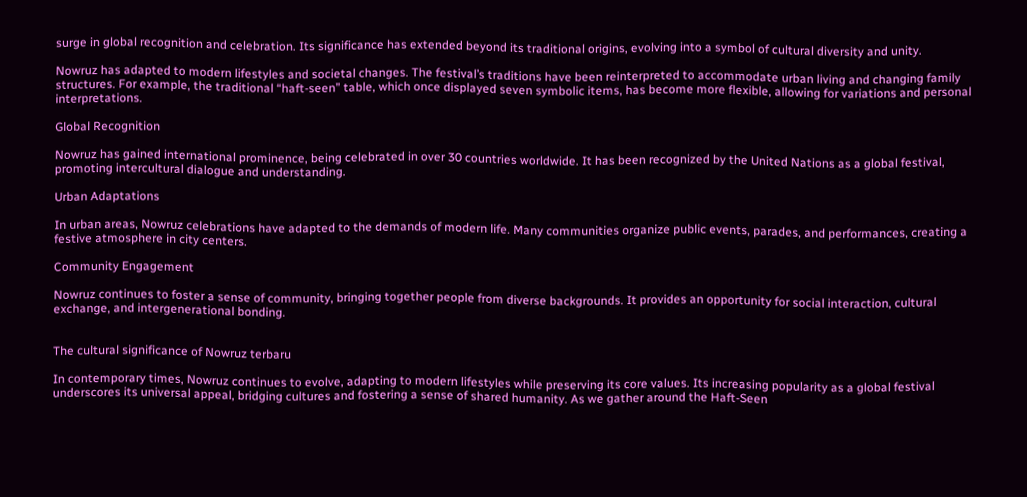surge in global recognition and celebration. Its significance has extended beyond its traditional origins, evolving into a symbol of cultural diversity and unity.

Nowruz has adapted to modern lifestyles and societal changes. The festival’s traditions have been reinterpreted to accommodate urban living and changing family structures. For example, the traditional “haft-seen” table, which once displayed seven symbolic items, has become more flexible, allowing for variations and personal interpretations.

Global Recognition

Nowruz has gained international prominence, being celebrated in over 30 countries worldwide. It has been recognized by the United Nations as a global festival, promoting intercultural dialogue and understanding.

Urban Adaptations

In urban areas, Nowruz celebrations have adapted to the demands of modern life. Many communities organize public events, parades, and performances, creating a festive atmosphere in city centers.

Community Engagement

Nowruz continues to foster a sense of community, bringing together people from diverse backgrounds. It provides an opportunity for social interaction, cultural exchange, and intergenerational bonding.


The cultural significance of Nowruz terbaru

In contemporary times, Nowruz continues to evolve, adapting to modern lifestyles while preserving its core values. Its increasing popularity as a global festival underscores its universal appeal, bridging cultures and fostering a sense of shared humanity. As we gather around the Haft-Seen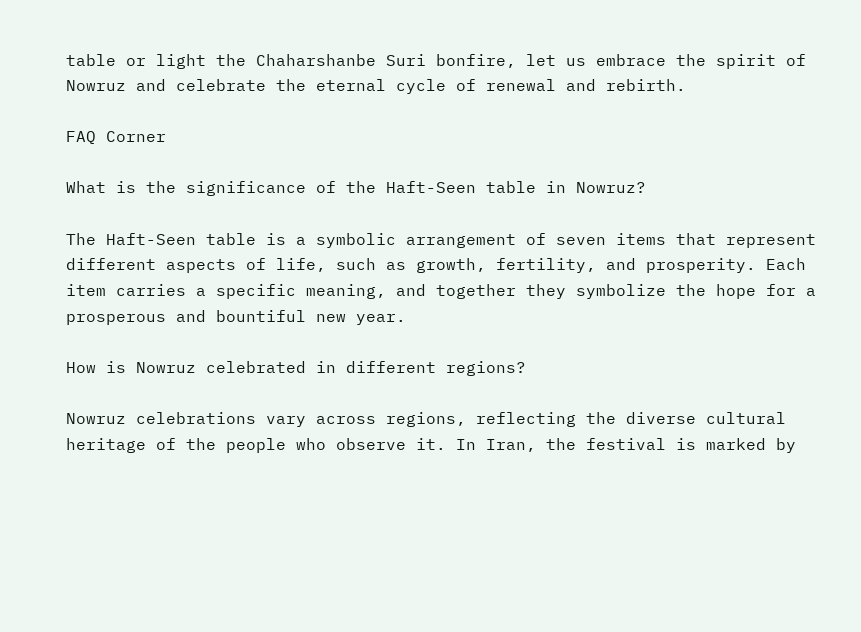table or light the Chaharshanbe Suri bonfire, let us embrace the spirit of Nowruz and celebrate the eternal cycle of renewal and rebirth.

FAQ Corner

What is the significance of the Haft-Seen table in Nowruz?

The Haft-Seen table is a symbolic arrangement of seven items that represent different aspects of life, such as growth, fertility, and prosperity. Each item carries a specific meaning, and together they symbolize the hope for a prosperous and bountiful new year.

How is Nowruz celebrated in different regions?

Nowruz celebrations vary across regions, reflecting the diverse cultural heritage of the people who observe it. In Iran, the festival is marked by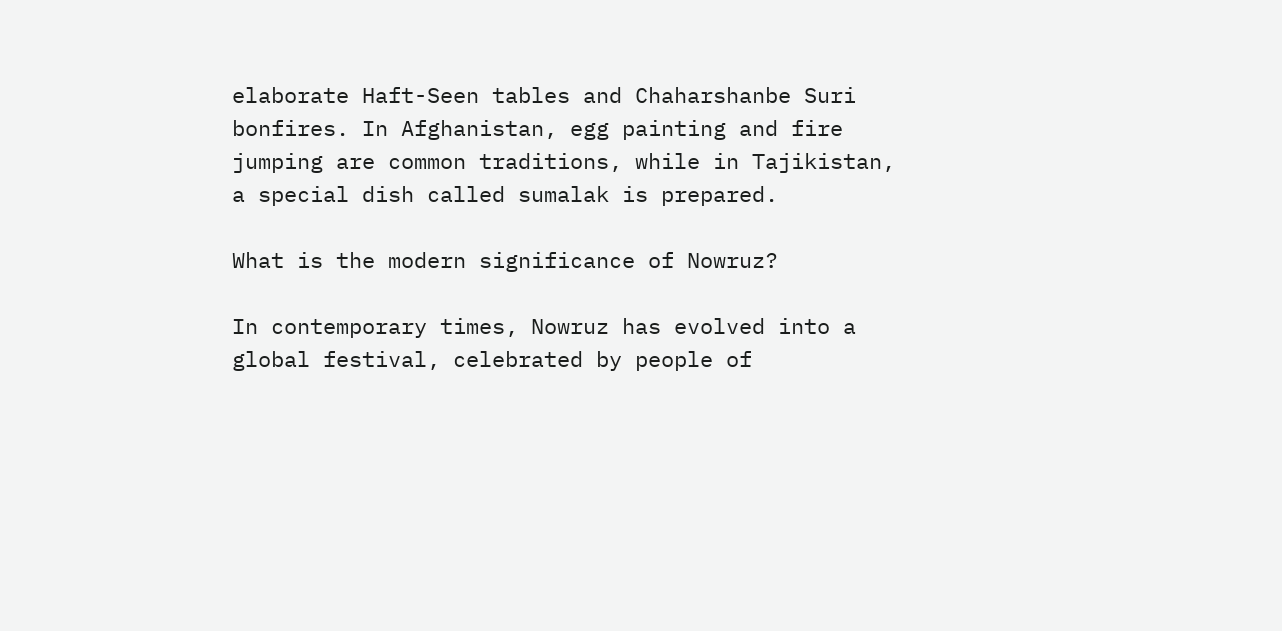elaborate Haft-Seen tables and Chaharshanbe Suri bonfires. In Afghanistan, egg painting and fire jumping are common traditions, while in Tajikistan, a special dish called sumalak is prepared.

What is the modern significance of Nowruz?

In contemporary times, Nowruz has evolved into a global festival, celebrated by people of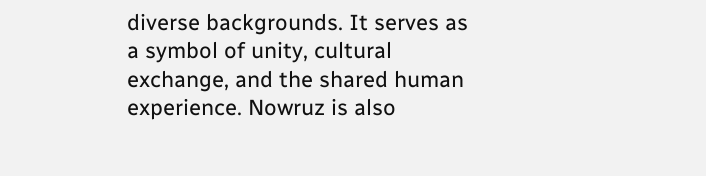diverse backgrounds. It serves as a symbol of unity, cultural exchange, and the shared human experience. Nowruz is also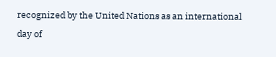recognized by the United Nations as an international day of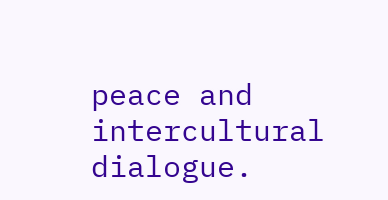peace and intercultural dialogue.